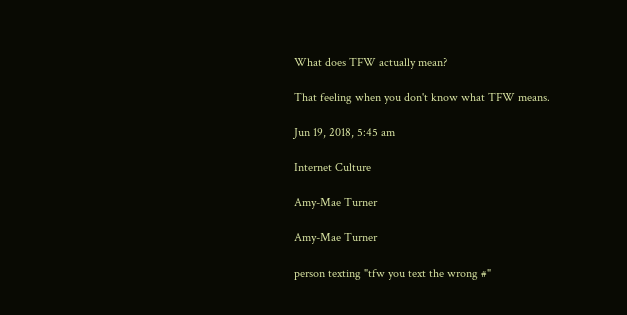What does TFW actually mean?

That feeling when you don't know what TFW means.

Jun 19, 2018, 5:45 am

Internet Culture

Amy-Mae Turner

Amy-Mae Turner

person texting "tfw you text the wrong #"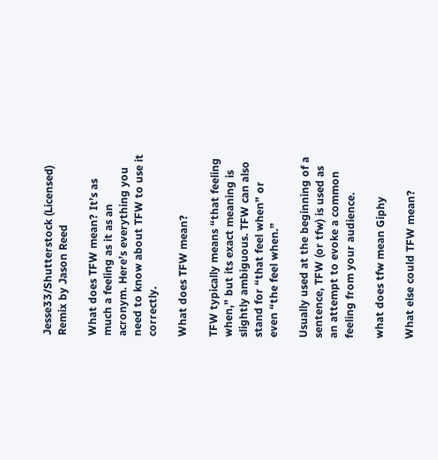Jesse33/Shutterstock (Licensed) Remix by Jason Reed

What does TFW mean? It’s as much a feeling as it as an acronym. Here’s everything you need to know about TFW to use it correctly.

What does TFW mean?

TFW typically means “that feeling when,” but its exact meaning is slightly ambiguous. TFW can also stand for “that feel when” or even “the feel when.”

Usually used at the beginning of a sentence, TFW (or tfw) is used as an attempt to evoke a common feeling from your audience.

what does tfw mean Giphy

What else could TFW mean?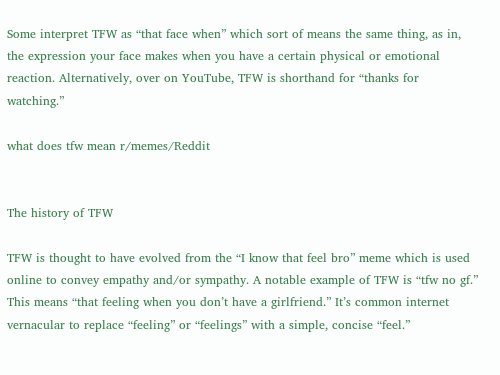Some interpret TFW as “that face when” which sort of means the same thing, as in, the expression your face makes when you have a certain physical or emotional reaction. Alternatively, over on YouTube, TFW is shorthand for “thanks for watching.”

what does tfw mean r/memes/Reddit


The history of TFW

TFW is thought to have evolved from the “I know that feel bro” meme which is used online to convey empathy and/or sympathy. A notable example of TFW is “tfw no gf.” This means “that feeling when you don’t have a girlfriend.” It’s common internet vernacular to replace “feeling” or “feelings” with a simple, concise “feel.”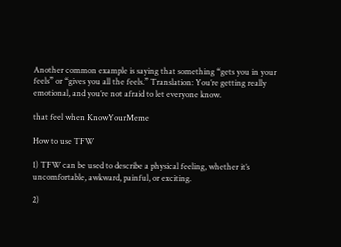Another common example is saying that something “gets you in your feels” or “gives you all the feels.” Translation: You’re getting really emotional, and you’re not afraid to let everyone know.

that feel when KnowYourMeme

How to use TFW

1) TFW can be used to describe a physical feeling, whether it’s uncomfortable, awkward, painful, or exciting.

2)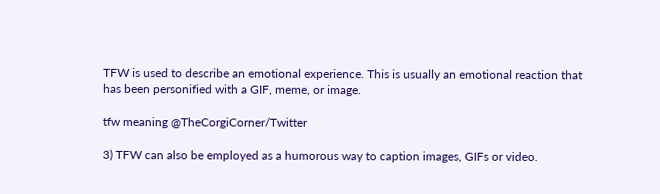TFW is used to describe an emotional experience. This is usually an emotional reaction that has been personified with a GIF, meme, or image.

tfw meaning @TheCorgiCorner/Twitter

3) TFW can also be employed as a humorous way to caption images, GIFs or video.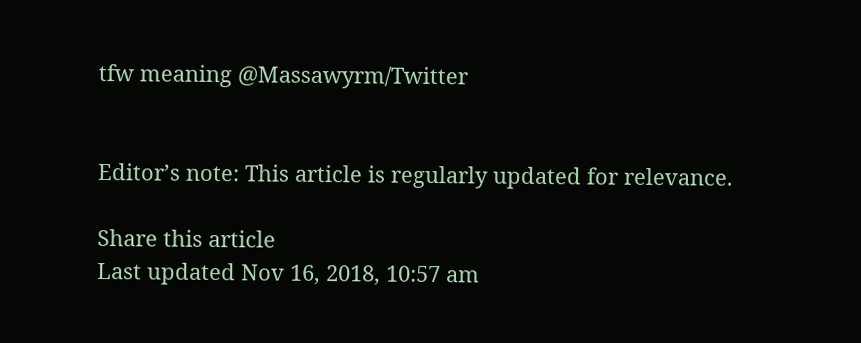tfw meaning @Massawyrm/Twitter


Editor’s note: This article is regularly updated for relevance.

Share this article
Last updated Nov 16, 2018, 10:57 am